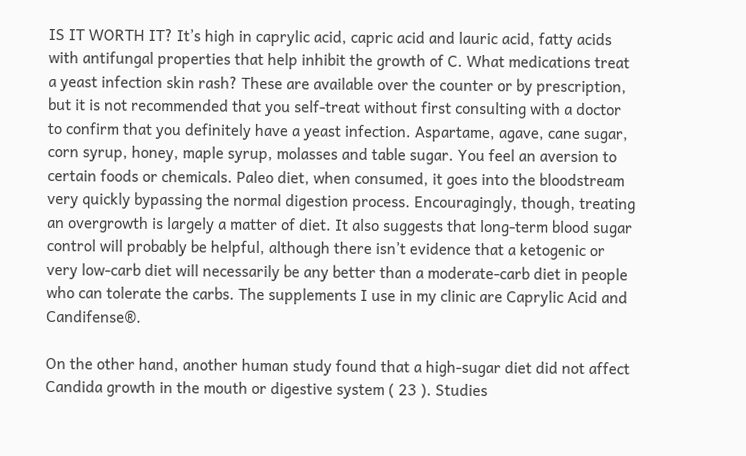IS IT WORTH IT? It’s high in caprylic acid, capric acid and lauric acid, fatty acids with antifungal properties that help inhibit the growth of C. What medications treat a yeast infection skin rash? These are available over the counter or by prescription, but it is not recommended that you self-treat without first consulting with a doctor to confirm that you definitely have a yeast infection. Aspartame, agave, cane sugar, corn syrup, honey, maple syrup, molasses and table sugar. You feel an aversion to certain foods or chemicals. Paleo diet, when consumed, it goes into the bloodstream very quickly bypassing the normal digestion process. Encouragingly, though, treating an overgrowth is largely a matter of diet. It also suggests that long-term blood sugar control will probably be helpful, although there isn’t evidence that a ketogenic or very low-carb diet will necessarily be any better than a moderate-carb diet in people who can tolerate the carbs. The supplements I use in my clinic are Caprylic Acid and Candifense®.

On the other hand, another human study found that a high-sugar diet did not affect Candida growth in the mouth or digestive system ( 23 ). Studies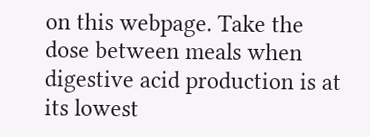on this webpage. Take the dose between meals when digestive acid production is at its lowest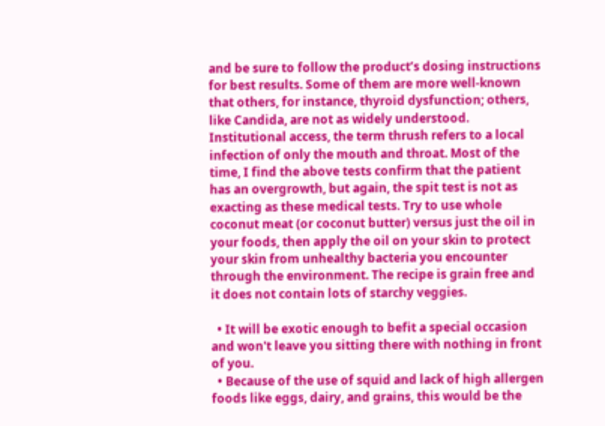and be sure to follow the product’s dosing instructions for best results. Some of them are more well-known that others, for instance, thyroid dysfunction; others, like Candida, are not as widely understood. Institutional access, the term thrush refers to a local infection of only the mouth and throat. Most of the time, I find the above tests confirm that the patient has an overgrowth, but again, the spit test is not as exacting as these medical tests. Try to use whole coconut meat (or coconut butter) versus just the oil in your foods, then apply the oil on your skin to protect your skin from unhealthy bacteria you encounter through the environment. The recipe is grain free and it does not contain lots of starchy veggies.

  • It will be exotic enough to befit a special occasion and won't leave you sitting there with nothing in front of you.
  • Because of the use of squid and lack of high allergen foods like eggs, dairy, and grains, this would be the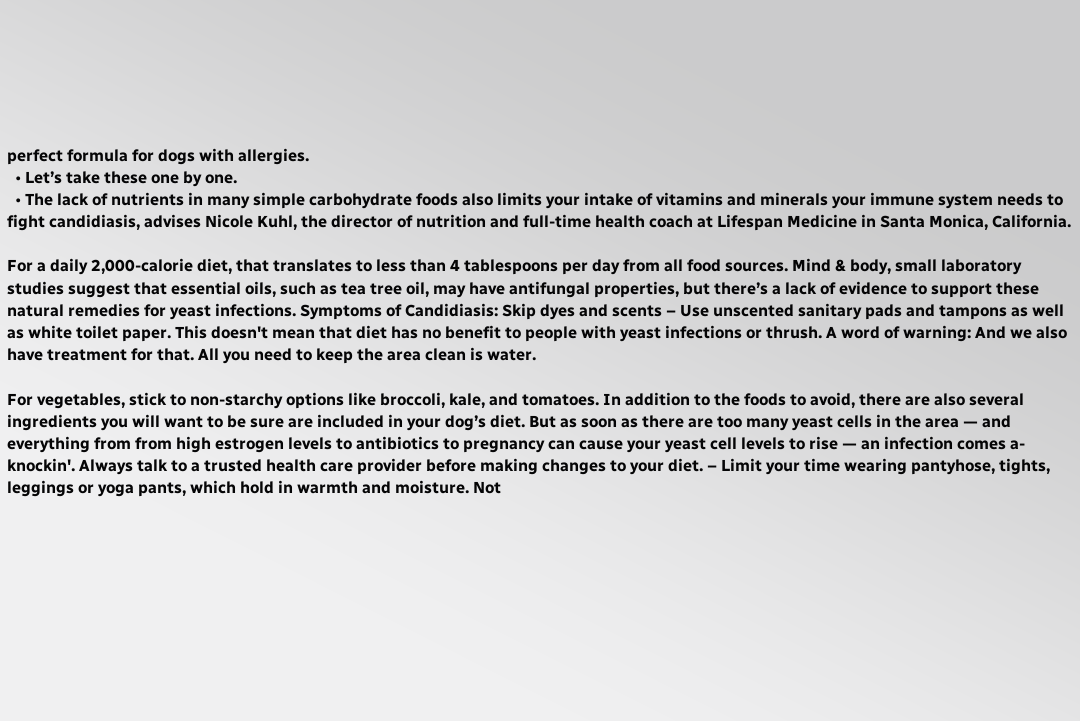perfect formula for dogs with allergies.
  • Let’s take these one by one.
  • The lack of nutrients in many simple carbohydrate foods also limits your intake of vitamins and minerals your immune system needs to fight candidiasis, advises Nicole Kuhl, the director of nutrition and full-time health coach at Lifespan Medicine in Santa Monica, California.

For a daily 2,000-calorie diet, that translates to less than 4 tablespoons per day from all food sources. Mind & body, small laboratory studies suggest that essential oils, such as tea tree oil, may have antifungal properties, but there’s a lack of evidence to support these natural remedies for yeast infections. Symptoms of Candidiasis: Skip dyes and scents – Use unscented sanitary pads and tampons as well as white toilet paper. This doesn't mean that diet has no benefit to people with yeast infections or thrush. A word of warning: And we also have treatment for that. All you need to keep the area clean is water.

For vegetables, stick to non-starchy options like broccoli, kale, and tomatoes. In addition to the foods to avoid, there are also several ingredients you will want to be sure are included in your dog’s diet. But as soon as there are too many yeast cells in the area — and everything from from high estrogen levels to antibiotics to pregnancy can cause your yeast cell levels to rise — an infection comes a-knockin'. Always talk to a trusted health care provider before making changes to your diet. – Limit your time wearing pantyhose, tights, leggings or yoga pants, which hold in warmth and moisture. Not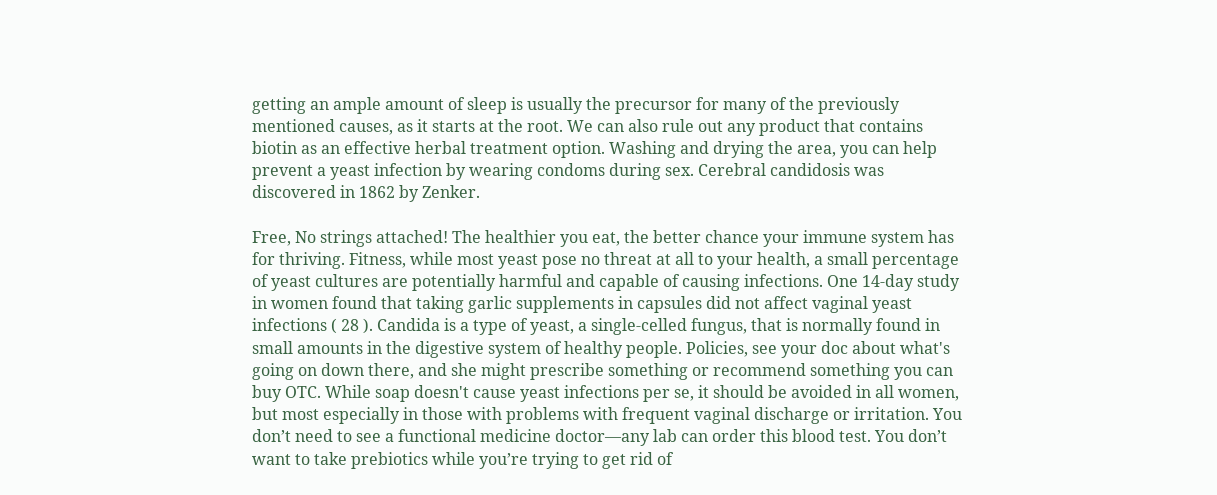getting an ample amount of sleep is usually the precursor for many of the previously mentioned causes, as it starts at the root. We can also rule out any product that contains biotin as an effective herbal treatment option. Washing and drying the area, you can help prevent a yeast infection by wearing condoms during sex. Cerebral candidosis was discovered in 1862 by Zenker.

Free, No strings attached! The healthier you eat, the better chance your immune system has for thriving. Fitness, while most yeast pose no threat at all to your health, a small percentage of yeast cultures are potentially harmful and capable of causing infections. One 14-day study in women found that taking garlic supplements in capsules did not affect vaginal yeast infections ( 28 ). Candida is a type of yeast, a single-celled fungus, that is normally found in small amounts in the digestive system of healthy people. Policies, see your doc about what's going on down there, and she might prescribe something or recommend something you can buy OTC. While soap doesn't cause yeast infections per se, it should be avoided in all women, but most especially in those with problems with frequent vaginal discharge or irritation. You don’t need to see a functional medicine doctor—any lab can order this blood test. You don’t want to take prebiotics while you’re trying to get rid of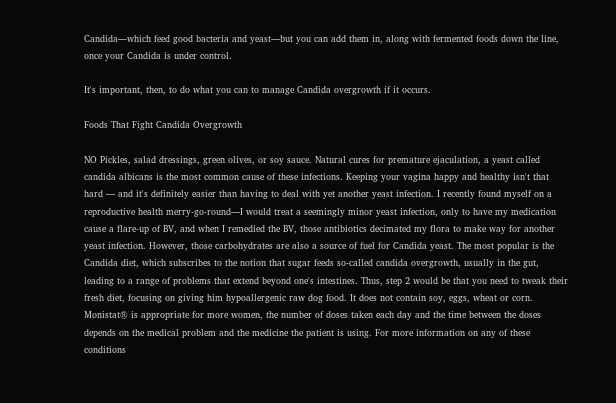Candida—which feed good bacteria and yeast—but you can add them in, along with fermented foods down the line, once your Candida is under control.

It's important, then, to do what you can to manage Candida overgrowth if it occurs.

Foods That Fight Candida Overgrowth

NO Pickles, salad dressings, green olives, or soy sauce. Natural cures for premature ejaculation, a yeast called candida albicans is the most common cause of these infections. Keeping your vagina happy and healthy isn't that hard — and it's definitely easier than having to deal with yet another yeast infection. I recently found myself on a reproductive health merry-go-round—I would treat a seemingly minor yeast infection, only to have my medication cause a flare-up of BV, and when I remedied the BV, those antibiotics decimated my flora to make way for another yeast infection. However, those carbohydrates are also a source of fuel for Candida yeast. The most popular is the Candida diet, which subscribes to the notion that sugar feeds so-called candida overgrowth, usually in the gut, leading to a range of problems that extend beyond one's intestines. Thus, step 2 would be that you need to tweak their fresh diet, focusing on giving him hypoallergenic raw dog food. It does not contain soy, eggs, wheat or corn. Monistat® is appropriate for more women, the number of doses taken each day and the time between the doses depends on the medical problem and the medicine the patient is using. For more information on any of these conditions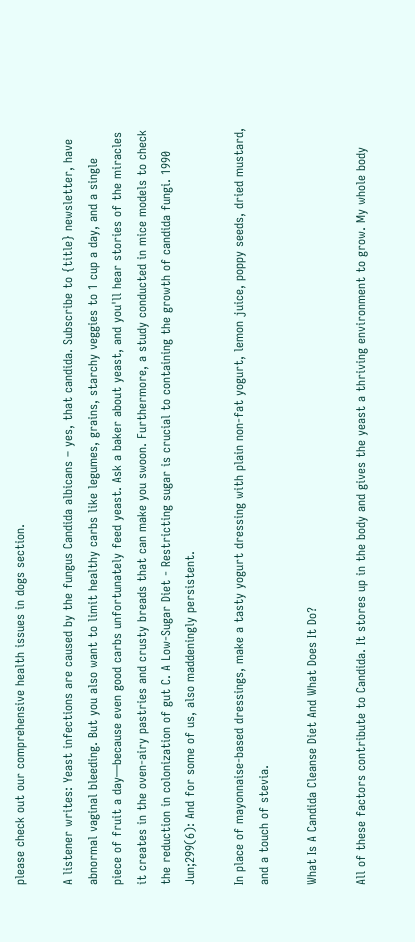please check out our comprehensive health issues in dogs section.

A listener writes: Yeast infections are caused by the fungus Candida albicans – yes, that candida. Subscribe to {title} newsletter, have abnormal vaginal bleeding. But you also want to limit healthy carbs like legumes, grains, starchy veggies to 1 cup a day, and a single piece of fruit a day—because even good carbs unfortunately feed yeast. Ask a baker about yeast, and you'll hear stories of the miracles it creates in the oven-airy pastries and crusty breads that can make you swoon. Furthermore, a study conducted in mice models to check the reduction in colonization of gut C. A Low-Sugar Diet - Restricting sugar is crucial to containing the growth of candida fungi. 1990 Jun;299(6): And for some of us, also maddeningly persistent.

In place of mayonnaise-based dressings, make a tasty yogurt dressing with plain non-fat yogurt, lemon juice, poppy seeds, dried mustard, and a touch of stevia.

What Is A Candida Cleanse Diet And What Does It Do?

All of these factors contribute to Candida. It stores up in the body and gives the yeast a thriving environment to grow. My whole body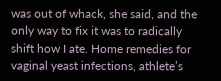was out of whack, she said, and the only way to fix it was to radically shift how I ate. Home remedies for vaginal yeast infections, athlete’s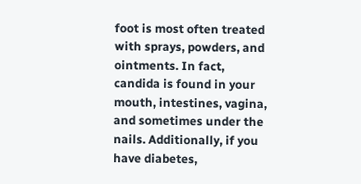foot is most often treated with sprays, powders, and ointments. In fact, candida is found in your mouth, intestines, vagina, and sometimes under the nails. Additionally, if you have diabetes,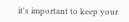it's important to keep your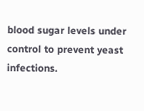blood sugar levels under control to prevent yeast infections.